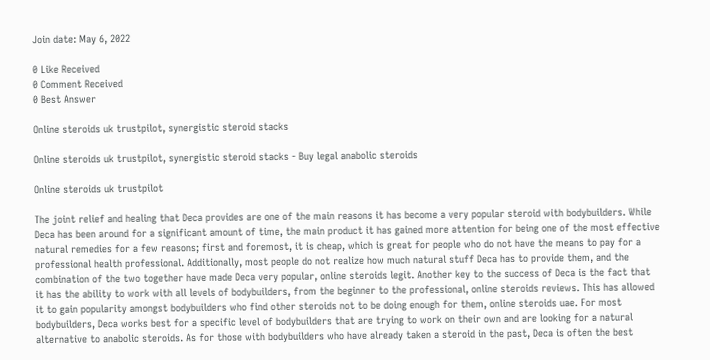Join date: May 6, 2022

0 Like Received
0 Comment Received
0 Best Answer

Online steroids uk trustpilot, synergistic steroid stacks

Online steroids uk trustpilot, synergistic steroid stacks - Buy legal anabolic steroids

Online steroids uk trustpilot

The joint relief and healing that Deca provides are one of the main reasons it has become a very popular steroid with bodybuilders. While Deca has been around for a significant amount of time, the main product it has gained more attention for being one of the most effective natural remedies for a few reasons; first and foremost, it is cheap, which is great for people who do not have the means to pay for a professional health professional. Additionally, most people do not realize how much natural stuff Deca has to provide them, and the combination of the two together have made Deca very popular, online steroids legit. Another key to the success of Deca is the fact that it has the ability to work with all levels of bodybuilders, from the beginner to the professional, online steroids reviews. This has allowed it to gain popularity amongst bodybuilders who find other steroids not to be doing enough for them, online steroids uae. For most bodybuilders, Deca works best for a specific level of bodybuilders that are trying to work on their own and are looking for a natural alternative to anabolic steroids. As for those with bodybuilders who have already taken a steroid in the past, Deca is often the best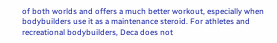of both worlds and offers a much better workout, especially when bodybuilders use it as a maintenance steroid. For athletes and recreational bodybuilders, Deca does not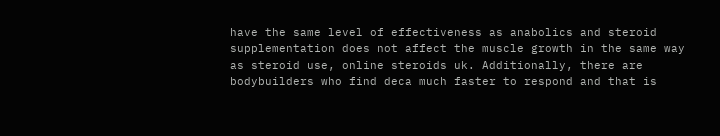have the same level of effectiveness as anabolics and steroid supplementation does not affect the muscle growth in the same way as steroid use, online steroids uk. Additionally, there are bodybuilders who find deca much faster to respond and that is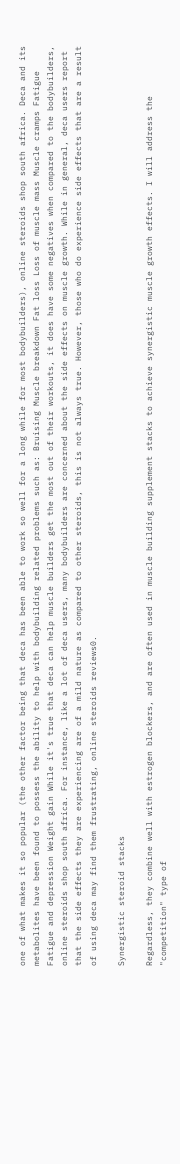one of what makes it so popular (the other factor being that deca has been able to work so well for a long while for most bodybuilders), online steroids shop south africa. Deca and its metabolites have been found to possess the ability to help with bodybuilding related problems such as: Bruising Muscle breakdown Fat loss Loss of muscle mass Muscle cramps Fatigue Fatigue and depression Weight gain While it's true that deca can help muscle builders get the most out of their workouts, it does have some negatives when compared to the bodybuilders, online steroids shop south africa. For instance, like a lot of deca users, many bodybuilders are concerned about the side effects on muscle growth. While in general, deca users report that the side effects they are experiencing are of a mild nature as compared to other steroids, this is not always true. However, those who do experience side effects that are a result of using deca may find them frustrating, online steroids reviews0.

Synergistic steroid stacks

Regardless, they combine well with estrogen blockers, and are often used in muscle building supplement stacks to achieve synergistic muscle growth effects. I will address the "competition" type of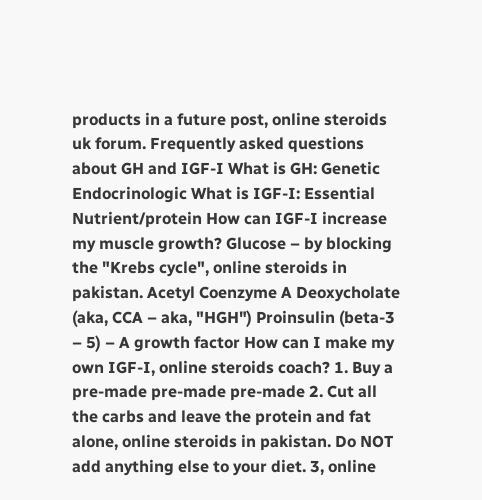products in a future post, online steroids uk forum. Frequently asked questions about GH and IGF-I What is GH: Genetic Endocrinologic What is IGF-I: Essential Nutrient/protein How can IGF-I increase my muscle growth? Glucose – by blocking the "Krebs cycle", online steroids in pakistan. Acetyl Coenzyme A Deoxycholate (aka, CCA – aka, "HGH") Proinsulin (beta-3 – 5) – A growth factor How can I make my own IGF-I, online steroids coach? 1. Buy a pre-made pre-made pre-made 2. Cut all the carbs and leave the protein and fat alone, online steroids in pakistan. Do NOT add anything else to your diet. 3, online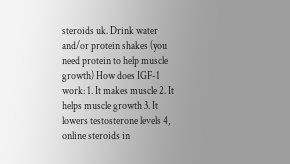steroids uk. Drink water and/or protein shakes (you need protein to help muscle growth) How does IGF-1 work: 1. It makes muscle 2. It helps muscle growth 3. It lowers testosterone levels 4, online steroids in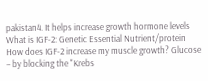pakistan4. It helps increase growth hormone levels What is IGF-2: Genetic Essential Nutrient/protein How does IGF-2 increase my muscle growth? Glucose – by blocking the "Krebs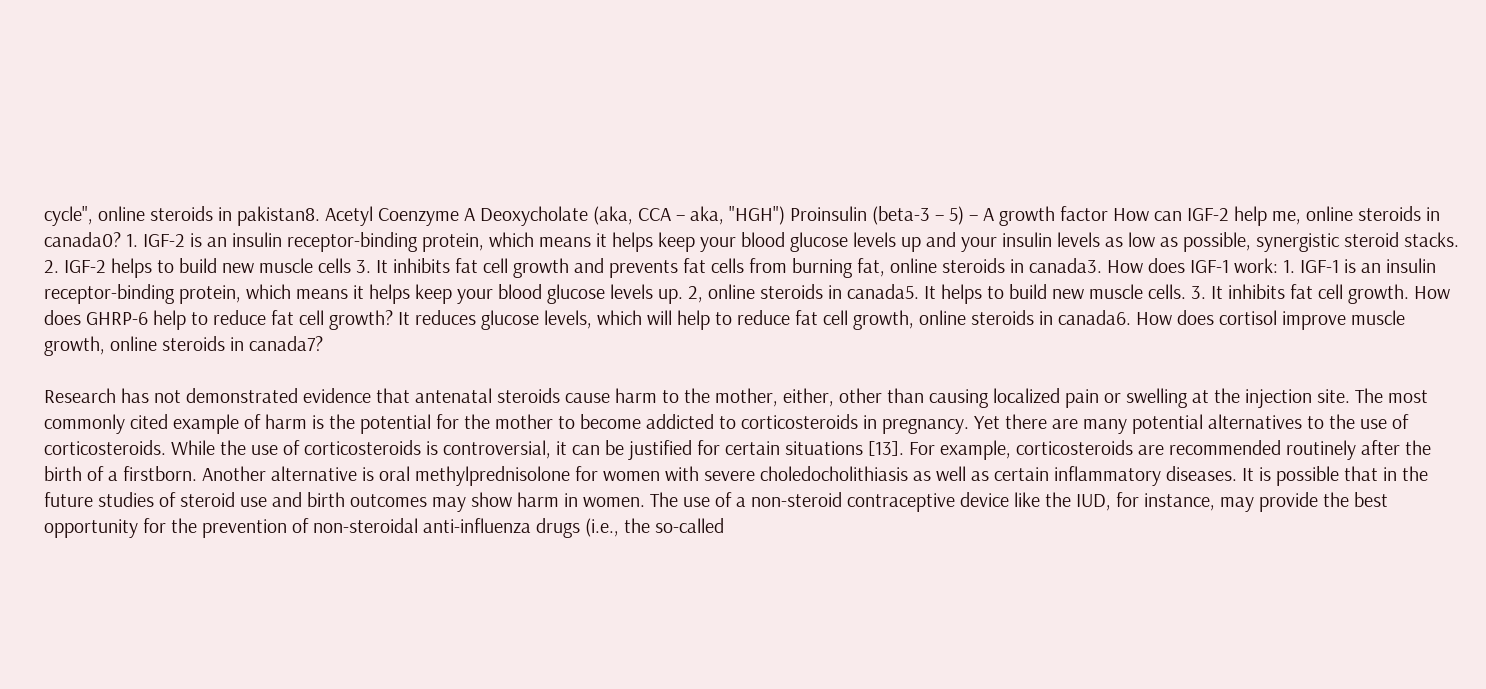cycle", online steroids in pakistan8. Acetyl Coenzyme A Deoxycholate (aka, CCA – aka, "HGH") Proinsulin (beta-3 – 5) – A growth factor How can IGF-2 help me, online steroids in canada0? 1. IGF-2 is an insulin receptor-binding protein, which means it helps keep your blood glucose levels up and your insulin levels as low as possible, synergistic steroid stacks. 2. IGF-2 helps to build new muscle cells 3. It inhibits fat cell growth and prevents fat cells from burning fat, online steroids in canada3. How does IGF-1 work: 1. IGF-1 is an insulin receptor-binding protein, which means it helps keep your blood glucose levels up. 2, online steroids in canada5. It helps to build new muscle cells. 3. It inhibits fat cell growth. How does GHRP-6 help to reduce fat cell growth? It reduces glucose levels, which will help to reduce fat cell growth, online steroids in canada6. How does cortisol improve muscle growth, online steroids in canada7?

Research has not demonstrated evidence that antenatal steroids cause harm to the mother, either, other than causing localized pain or swelling at the injection site. The most commonly cited example of harm is the potential for the mother to become addicted to corticosteroids in pregnancy. Yet there are many potential alternatives to the use of corticosteroids. While the use of corticosteroids is controversial, it can be justified for certain situations [13]. For example, corticosteroids are recommended routinely after the birth of a firstborn. Another alternative is oral methylprednisolone for women with severe choledocholithiasis as well as certain inflammatory diseases. It is possible that in the future studies of steroid use and birth outcomes may show harm in women. The use of a non-steroid contraceptive device like the IUD, for instance, may provide the best opportunity for the prevention of non-steroidal anti-influenza drugs (i.e., the so-called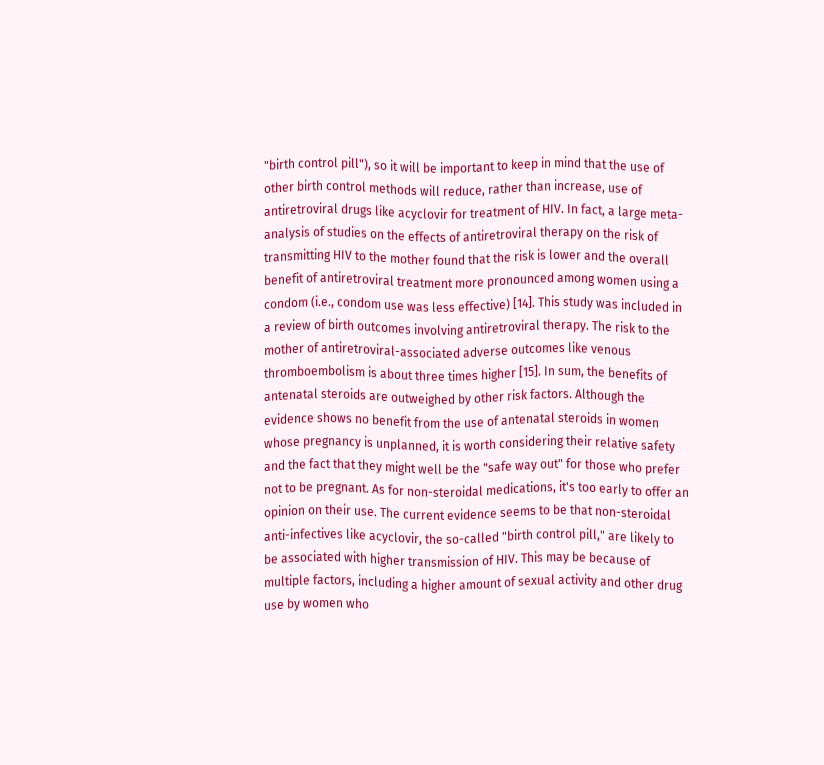"birth control pill"), so it will be important to keep in mind that the use of other birth control methods will reduce, rather than increase, use of antiretroviral drugs like acyclovir for treatment of HIV. In fact, a large meta-analysis of studies on the effects of antiretroviral therapy on the risk of transmitting HIV to the mother found that the risk is lower and the overall benefit of antiretroviral treatment more pronounced among women using a condom (i.e., condom use was less effective) [14]. This study was included in a review of birth outcomes involving antiretroviral therapy. The risk to the mother of antiretroviral-associated adverse outcomes like venous thromboembolism is about three times higher [15]. In sum, the benefits of antenatal steroids are outweighed by other risk factors. Although the evidence shows no benefit from the use of antenatal steroids in women whose pregnancy is unplanned, it is worth considering their relative safety and the fact that they might well be the "safe way out" for those who prefer not to be pregnant. As for non-steroidal medications, it's too early to offer an opinion on their use. The current evidence seems to be that non-steroidal anti-infectives like acyclovir, the so-called "birth control pill," are likely to be associated with higher transmission of HIV. This may be because of multiple factors, including a higher amount of sexual activity and other drug use by women who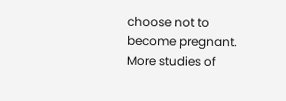choose not to become pregnant. More studies of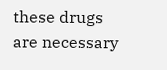these drugs are necessary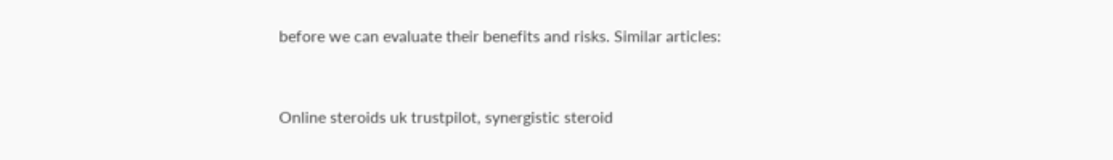before we can evaluate their benefits and risks. Similar articles:


Online steroids uk trustpilot, synergistic steroid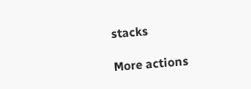stacks

More actions